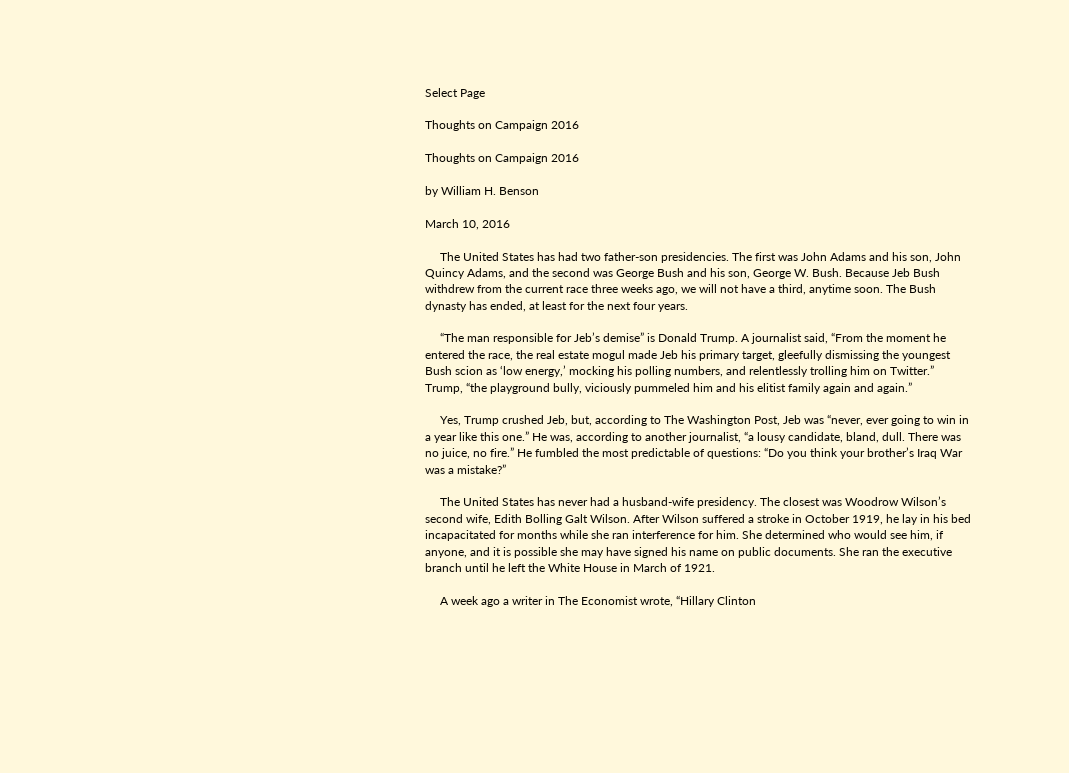Select Page

Thoughts on Campaign 2016

Thoughts on Campaign 2016

by William H. Benson

March 10, 2016

     The United States has had two father-son presidencies. The first was John Adams and his son, John Quincy Adams, and the second was George Bush and his son, George W. Bush. Because Jeb Bush withdrew from the current race three weeks ago, we will not have a third, anytime soon. The Bush dynasty has ended, at least for the next four years.

     “The man responsible for Jeb’s demise” is Donald Trump. A journalist said, “From the moment he entered the race, the real estate mogul made Jeb his primary target, gleefully dismissing the youngest Bush scion as ‘low energy,’ mocking his polling numbers, and relentlessly trolling him on Twitter.” Trump, “the playground bully, viciously pummeled him and his elitist family again and again.”

     Yes, Trump crushed Jeb, but, according to The Washington Post, Jeb was “never, ever going to win in a year like this one.” He was, according to another journalist, “a lousy candidate, bland, dull. There was no juice, no fire.” He fumbled the most predictable of questions: “Do you think your brother’s Iraq War was a mistake?”

     The United States has never had a husband-wife presidency. The closest was Woodrow Wilson’s second wife, Edith Bolling Galt Wilson. After Wilson suffered a stroke in October 1919, he lay in his bed incapacitated for months while she ran interference for him. She determined who would see him, if anyone, and it is possible she may have signed his name on public documents. She ran the executive branch until he left the White House in March of 1921.

     A week ago a writer in The Economist wrote, “Hillary Clinton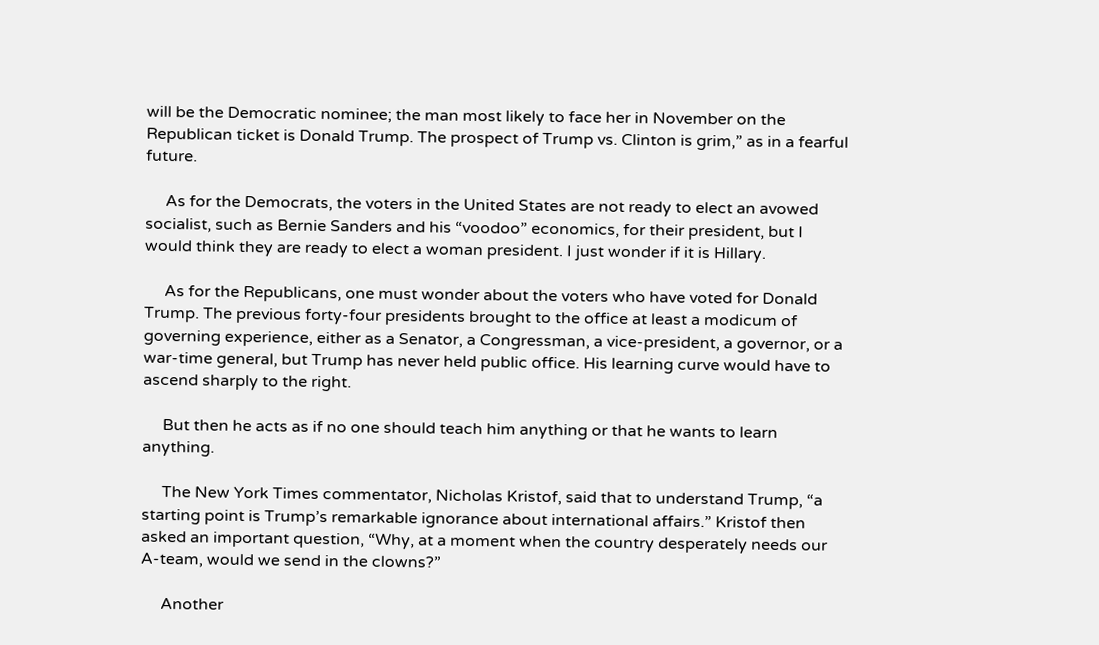will be the Democratic nominee; the man most likely to face her in November on the Republican ticket is Donald Trump. The prospect of Trump vs. Clinton is grim,” as in a fearful future.

     As for the Democrats, the voters in the United States are not ready to elect an avowed socialist, such as Bernie Sanders and his “voodoo” economics, for their president, but I would think they are ready to elect a woman president. I just wonder if it is Hillary.

     As for the Republicans, one must wonder about the voters who have voted for Donald Trump. The previous forty-four presidents brought to the office at least a modicum of governing experience, either as a Senator, a Congressman, a vice-president, a governor, or a war-time general, but Trump has never held public office. His learning curve would have to ascend sharply to the right.

     But then he acts as if no one should teach him anything or that he wants to learn anything.

     The New York Times commentator, Nicholas Kristof, said that to understand Trump, “a starting point is Trump’s remarkable ignorance about international affairs.” Kristof then asked an important question, “Why, at a moment when the country desperately needs our A-team, would we send in the clowns?”

     Another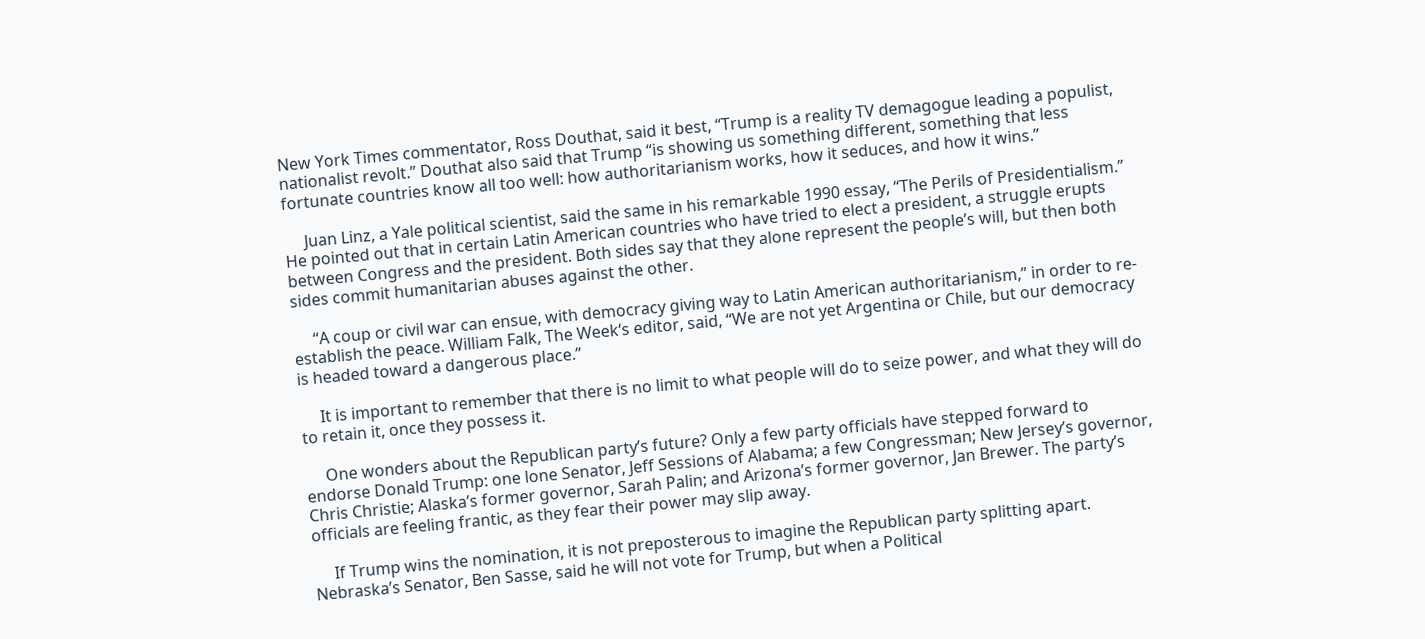New York Times commentator, Ross Douthat, said it best, “Trump is a reality TV demagogue leading a populist, nationalist revolt.” Douthat also said that Trump “is showing us something different, something that less fortunate countries know all too well: how authoritarianism works, how it seduces, and how it wins.”

     Juan Linz, a Yale political scientist, said the same in his remarkable 1990 essay, “The Perils of Presidentialism.” He pointed out that in certain Latin American countries who have tried to elect a president, a struggle erupts between Congress and the president. Both sides say that they alone represent the people’s will, but then both sides commit humanitarian abuses against the other.

     “A coup or civil war can ensue, with democracy giving way to Latin American authoritarianism,” in order to re-establish the peace. William Falk, The Week‘s editor, said, “We are not yet Argentina or Chile, but our democracy is headed toward a dangerous place.”

     It is important to remember that there is no limit to what people will do to seize power, and what they will do to retain it, once they possess it.

     One wonders about the Republican party’s future? Only a few party officials have stepped forward to endorse Donald Trump: one lone Senator, Jeff Sessions of Alabama; a few Congressman; New Jersey’s governor, Chris Christie; Alaska’s former governor, Sarah Palin; and Arizona’s former governor, Jan Brewer. The party’s officials are feeling frantic, as they fear their power may slip away.

     If Trump wins the nomination, it is not preposterous to imagine the Republican party splitting apart. Nebraska’s Senator, Ben Sasse, said he will not vote for Trump, but when a Political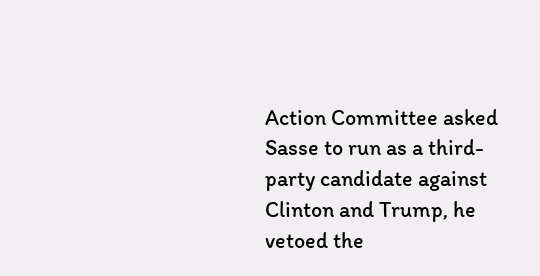Action Committee asked Sasse to run as a third-party candidate against Clinton and Trump, he vetoed the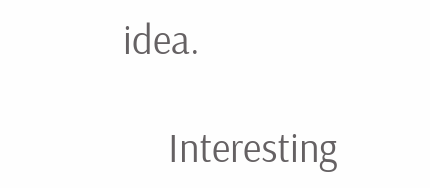idea.

     Interesting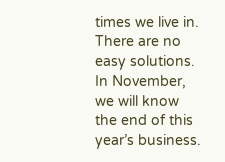times we live in. There are no easy solutions. In November, we will know the end of this year’s business.